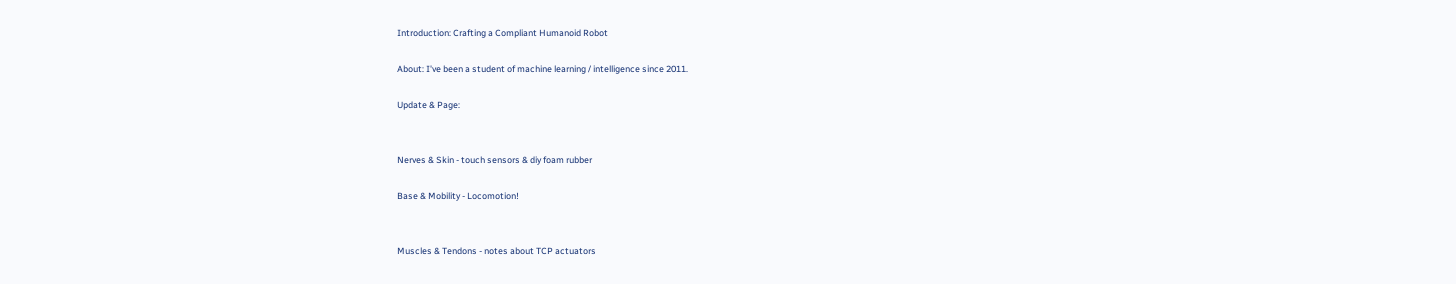Introduction: Crafting a Compliant Humanoid Robot

About: I've been a student of machine learning / intelligence since 2011.

Update & Page:


Nerves & Skin - touch sensors & diy foam rubber

Base & Mobility - Locomotion!


Muscles & Tendons - notes about TCP actuators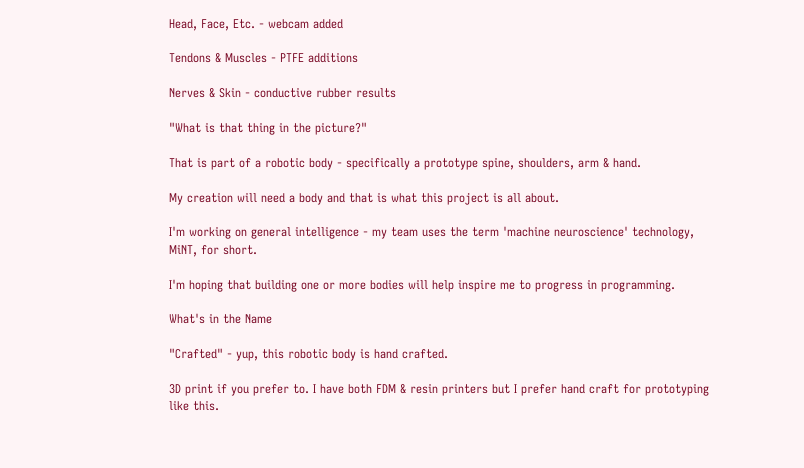Head, Face, Etc. - webcam added

Tendons & Muscles - PTFE additions

Nerves & Skin - conductive rubber results

"What is that thing in the picture?"

That is part of a robotic body - specifically a prototype spine, shoulders, arm & hand.

My creation will need a body and that is what this project is all about.

I'm working on general intelligence - my team uses the term 'machine neuroscience' technology, MiNT, for short.

I'm hoping that building one or more bodies will help inspire me to progress in programming.

What's in the Name

"Crafted" - yup, this robotic body is hand crafted.

3D print if you prefer to. I have both FDM & resin printers but I prefer hand craft for prototyping like this.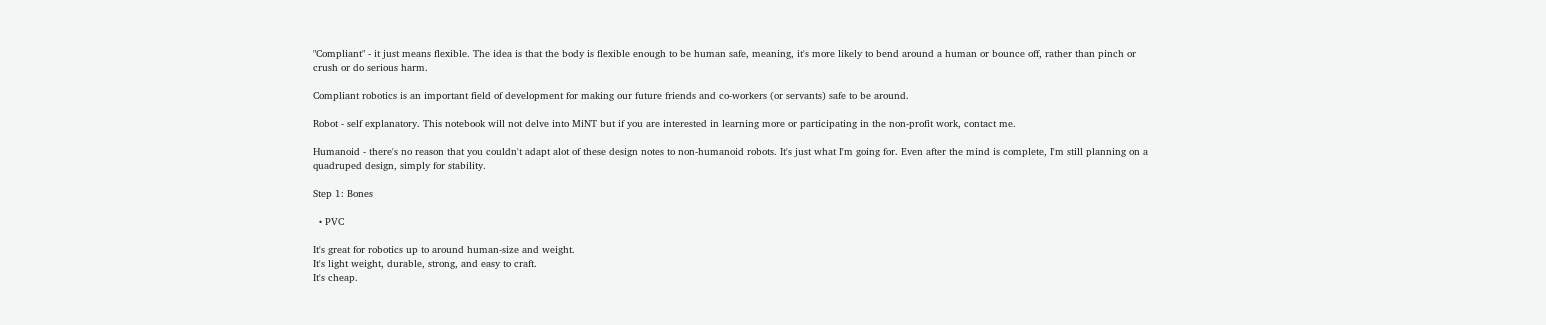"Compliant" - it just means flexible. The idea is that the body is flexible enough to be human safe, meaning, it's more likely to bend around a human or bounce off, rather than pinch or crush or do serious harm.

Compliant robotics is an important field of development for making our future friends and co-workers (or servants) safe to be around.

Robot - self explanatory. This notebook will not delve into MiNT but if you are interested in learning more or participating in the non-profit work, contact me.

Humanoid - there's no reason that you couldn't adapt alot of these design notes to non-humanoid robots. It's just what I'm going for. Even after the mind is complete, I'm still planning on a quadruped design, simply for stability.

Step 1: Bones

  • PVC

It's great for robotics up to around human-size and weight.
It's light weight, durable, strong, and easy to craft.
It's cheap.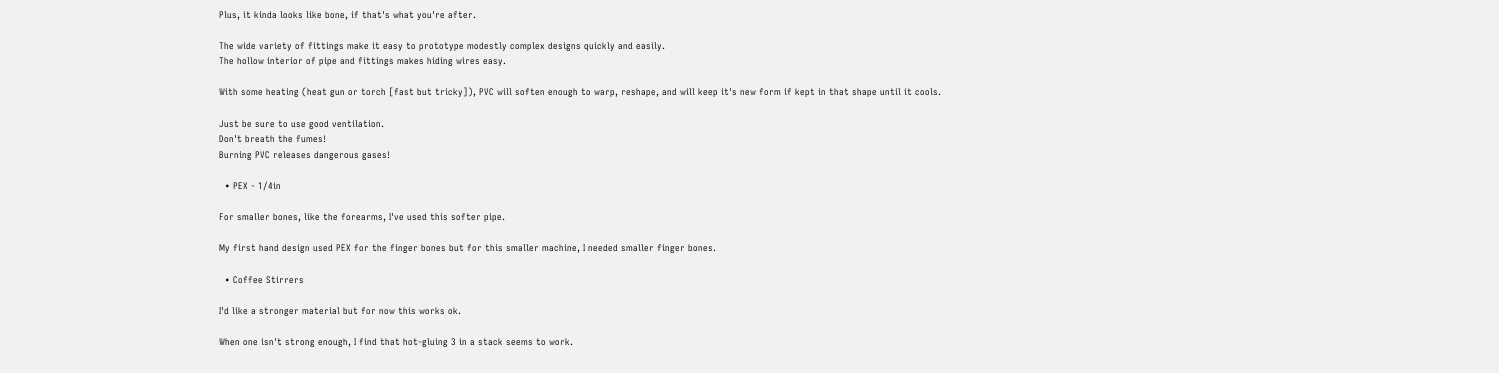Plus, it kinda looks like bone, if that's what you're after.

The wide variety of fittings make it easy to prototype modestly complex designs quickly and easily.
The hollow interior of pipe and fittings makes hiding wires easy.

With some heating (heat gun or torch [fast but tricky]), PVC will soften enough to warp, reshape, and will keep it's new form if kept in that shape until it cools.

Just be sure to use good ventilation.
Don't breath the fumes!
Burning PVC releases dangerous gases!

  • PEX - 1/4in

For smaller bones, like the forearms, I've used this softer pipe.

My first hand design used PEX for the finger bones but for this smaller machine, I needed smaller finger bones.

  • Coffee Stirrers

I'd like a stronger material but for now this works ok.

When one isn't strong enough, I find that hot-gluing 3 in a stack seems to work.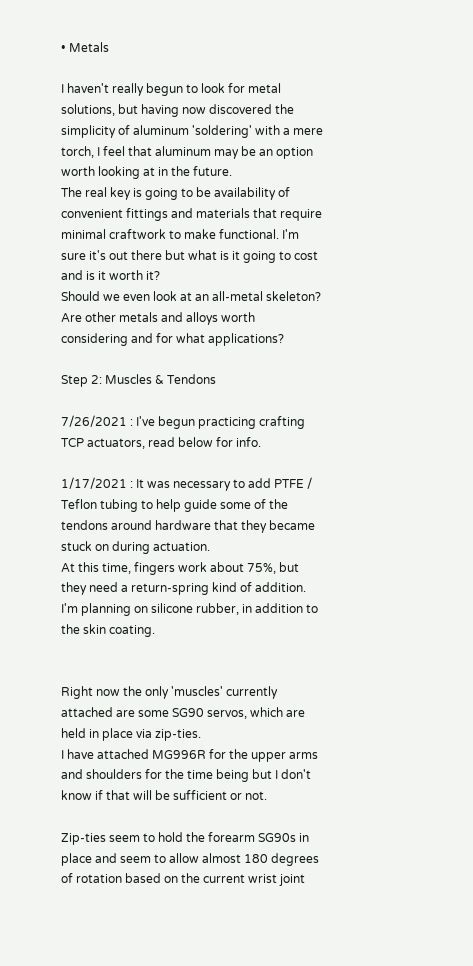• Metals

I haven't really begun to look for metal solutions, but having now discovered the simplicity of aluminum 'soldering' with a mere torch, I feel that aluminum may be an option worth looking at in the future.
The real key is going to be availability of convenient fittings and materials that require minimal craftwork to make functional. I'm sure it's out there but what is it going to cost and is it worth it?
Should we even look at an all-metal skeleton? Are other metals and alloys worth considering and for what applications?

Step 2: Muscles & Tendons

7/26/2021 : I've begun practicing crafting TCP actuators, read below for info.

1/17/2021 : It was necessary to add PTFE / Teflon tubing to help guide some of the tendons around hardware that they became stuck on during actuation.
At this time, fingers work about 75%, but they need a return-spring kind of addition. I'm planning on silicone rubber, in addition to the skin coating.


Right now the only 'muscles' currently attached are some SG90 servos, which are held in place via zip-ties.
I have attached MG996R for the upper arms and shoulders for the time being but I don't know if that will be sufficient or not.

Zip-ties seem to hold the forearm SG90s in place and seem to allow almost 180 degrees of rotation based on the current wrist joint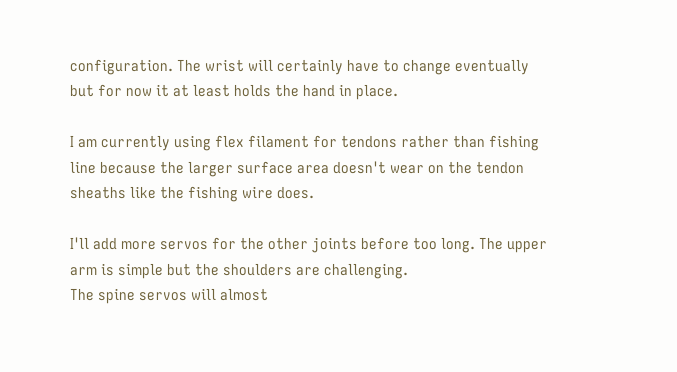configuration. The wrist will certainly have to change eventually but for now it at least holds the hand in place.

I am currently using flex filament for tendons rather than fishing line because the larger surface area doesn't wear on the tendon sheaths like the fishing wire does.

I'll add more servos for the other joints before too long. The upper arm is simple but the shoulders are challenging.
The spine servos will almost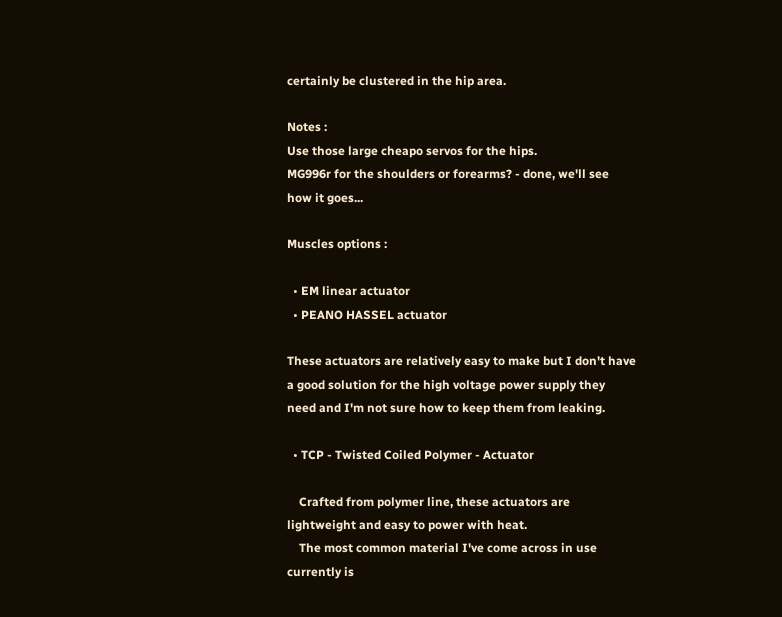certainly be clustered in the hip area.

Notes :
Use those large cheapo servos for the hips.
MG996r for the shoulders or forearms? - done, we'll see how it goes...

Muscles options :

  • EM linear actuator
  • PEANO HASSEL actuator

These actuators are relatively easy to make but I don't have a good solution for the high voltage power supply they need and I'm not sure how to keep them from leaking.

  • TCP - Twisted Coiled Polymer - Actuator

    Crafted from polymer line, these actuators are lightweight and easy to power with heat.
    The most common material I've come across in use currently is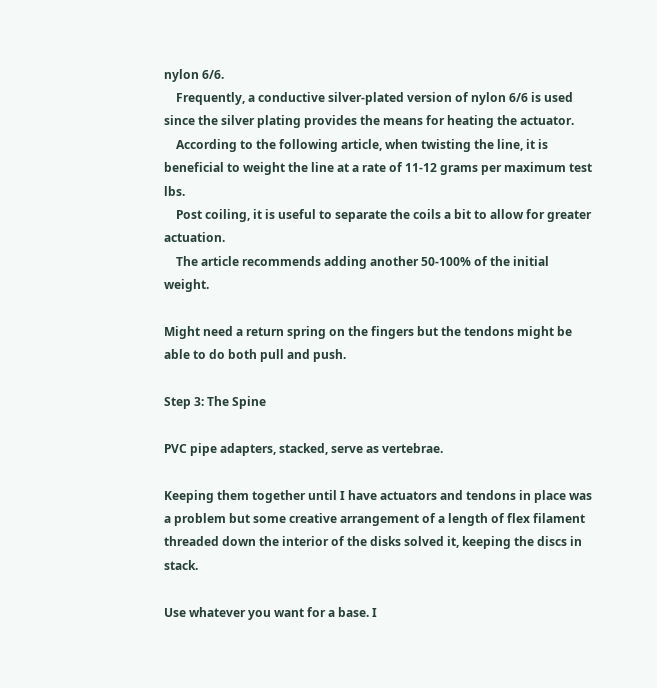nylon 6/6.
    Frequently, a conductive silver-plated version of nylon 6/6 is used since the silver plating provides the means for heating the actuator.
    According to the following article, when twisting the line, it is beneficial to weight the line at a rate of 11-12 grams per maximum test lbs.
    Post coiling, it is useful to separate the coils a bit to allow for greater actuation.
    The article recommends adding another 50-100% of the initial weight.

Might need a return spring on the fingers but the tendons might be able to do both pull and push.

Step 3: The Spine

PVC pipe adapters, stacked, serve as vertebrae.

Keeping them together until I have actuators and tendons in place was a problem but some creative arrangement of a length of flex filament threaded down the interior of the disks solved it, keeping the discs in stack.

Use whatever you want for a base. I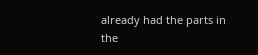already had the parts in the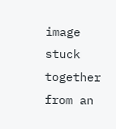image stuck together from an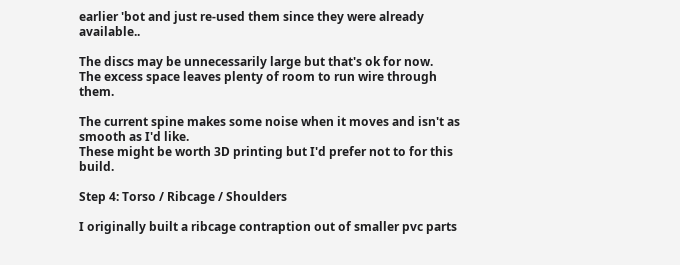earlier 'bot and just re-used them since they were already available..

The discs may be unnecessarily large but that's ok for now.
The excess space leaves plenty of room to run wire through them.

The current spine makes some noise when it moves and isn't as smooth as I'd like.
These might be worth 3D printing but I'd prefer not to for this build.

Step 4: Torso / Ribcage / Shoulders

I originally built a ribcage contraption out of smaller pvc parts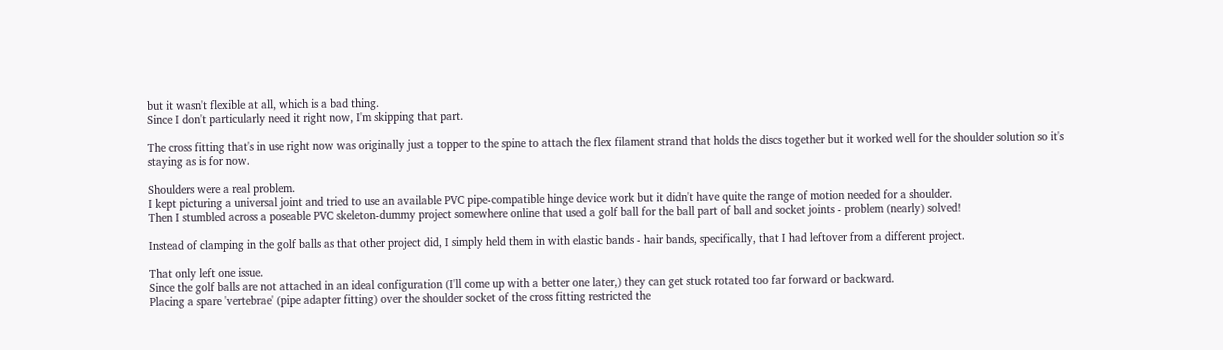but it wasn't flexible at all, which is a bad thing.
Since I don't particularly need it right now, I'm skipping that part.

The cross fitting that's in use right now was originally just a topper to the spine to attach the flex filament strand that holds the discs together but it worked well for the shoulder solution so it's staying as is for now.

Shoulders were a real problem.
I kept picturing a universal joint and tried to use an available PVC pipe-compatible hinge device work but it didn't have quite the range of motion needed for a shoulder.
Then I stumbled across a poseable PVC skeleton-dummy project somewhere online that used a golf ball for the ball part of ball and socket joints - problem (nearly) solved!

Instead of clamping in the golf balls as that other project did, I simply held them in with elastic bands - hair bands, specifically, that I had leftover from a different project.

That only left one issue.
Since the golf balls are not attached in an ideal configuration (I'll come up with a better one later,) they can get stuck rotated too far forward or backward.
Placing a spare 'vertebrae' (pipe adapter fitting) over the shoulder socket of the cross fitting restricted the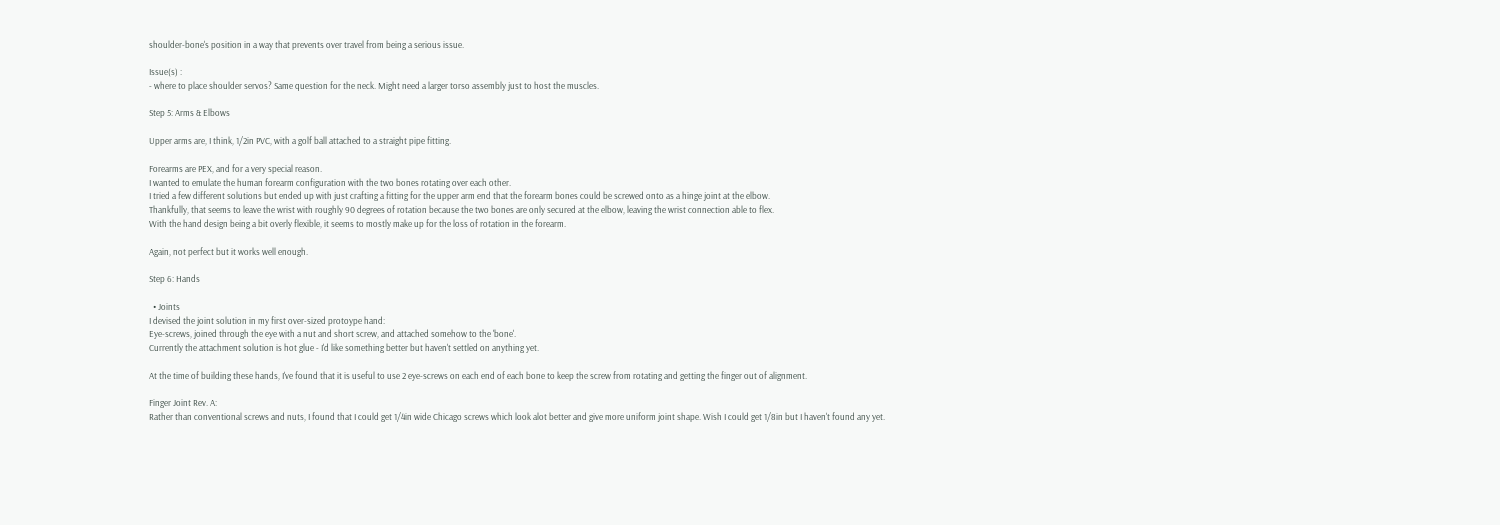shoulder-bone's position in a way that prevents over travel from being a serious issue.

Issue(s) :
- where to place shoulder servos? Same question for the neck. Might need a larger torso assembly just to host the muscles.

Step 5: Arms & Elbows

Upper arms are, I think, 1/2in PVC, with a golf ball attached to a straight pipe fitting.

Forearms are PEX, and for a very special reason.
I wanted to emulate the human forearm configuration with the two bones rotating over each other.
I tried a few different solutions but ended up with just crafting a fitting for the upper arm end that the forearm bones could be screwed onto as a hinge joint at the elbow.
Thankfully, that seems to leave the wrist with roughly 90 degrees of rotation because the two bones are only secured at the elbow, leaving the wrist connection able to flex.
With the hand design being a bit overly flexible, it seems to mostly make up for the loss of rotation in the forearm.

Again, not perfect but it works well enough.

Step 6: Hands

  • Joints
I devised the joint solution in my first over-sized protoype hand:
Eye-screws, joined through the eye with a nut and short screw, and attached somehow to the 'bone'.
Currently the attachment solution is hot glue - I'd like something better but haven't settled on anything yet.

At the time of building these hands, I've found that it is useful to use 2 eye-screws on each end of each bone to keep the screw from rotating and getting the finger out of alignment.

Finger Joint Rev. A:
Rather than conventional screws and nuts, I found that I could get 1/4in wide Chicago screws which look alot better and give more uniform joint shape. Wish I could get 1/8in but I haven't found any yet.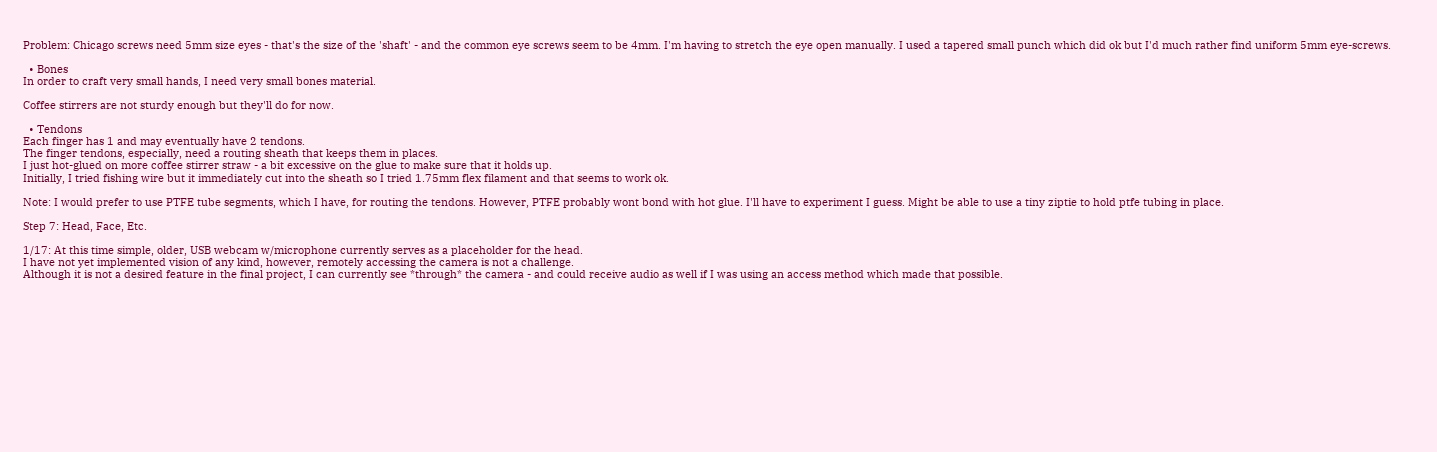Problem: Chicago screws need 5mm size eyes - that's the size of the 'shaft' - and the common eye screws seem to be 4mm. I'm having to stretch the eye open manually. I used a tapered small punch which did ok but I'd much rather find uniform 5mm eye-screws.

  • Bones
In order to craft very small hands, I need very small bones material.

Coffee stirrers are not sturdy enough but they'll do for now.

  • Tendons
Each finger has 1 and may eventually have 2 tendons.
The finger tendons, especially, need a routing sheath that keeps them in places.
I just hot-glued on more coffee stirrer straw - a bit excessive on the glue to make sure that it holds up.
Initially, I tried fishing wire but it immediately cut into the sheath so I tried 1.75mm flex filament and that seems to work ok.

Note: I would prefer to use PTFE tube segments, which I have, for routing the tendons. However, PTFE probably wont bond with hot glue. I'll have to experiment I guess. Might be able to use a tiny ziptie to hold ptfe tubing in place.

Step 7: Head, Face, Etc.

1/17: At this time simple, older, USB webcam w/microphone currently serves as a placeholder for the head.
I have not yet implemented vision of any kind, however, remotely accessing the camera is not a challenge.
Although it is not a desired feature in the final project, I can currently see *through* the camera - and could receive audio as well if I was using an access method which made that possible.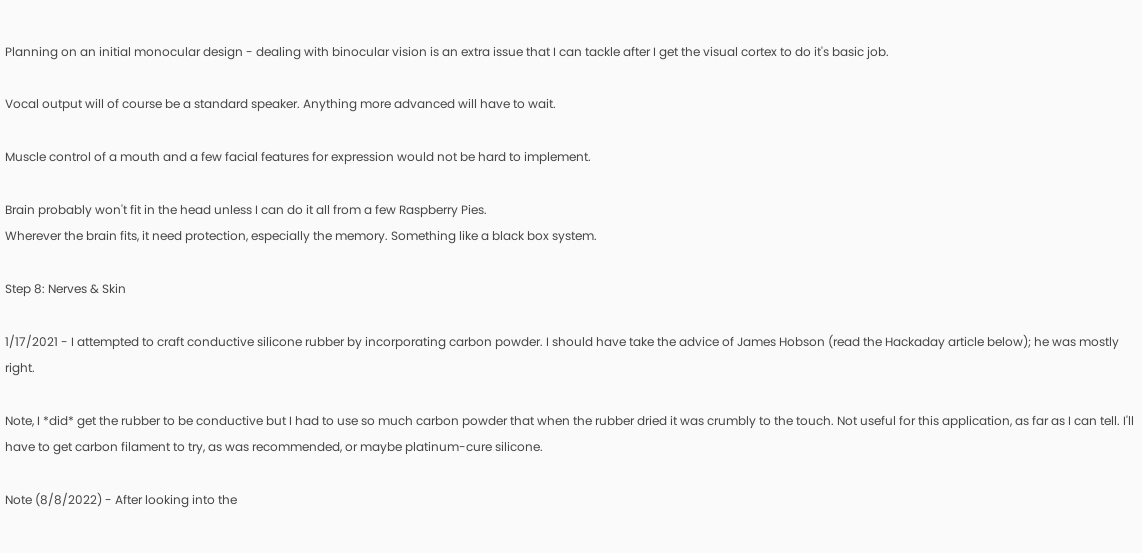Planning on an initial monocular design - dealing with binocular vision is an extra issue that I can tackle after I get the visual cortex to do it's basic job.

Vocal output will of course be a standard speaker. Anything more advanced will have to wait.

Muscle control of a mouth and a few facial features for expression would not be hard to implement.

Brain probably won't fit in the head unless I can do it all from a few Raspberry Pies.
Wherever the brain fits, it need protection, especially the memory. Something like a black box system.

Step 8: Nerves & Skin

1/17/2021 - I attempted to craft conductive silicone rubber by incorporating carbon powder. I should have take the advice of James Hobson (read the Hackaday article below); he was mostly right.

Note, I *did* get the rubber to be conductive but I had to use so much carbon powder that when the rubber dried it was crumbly to the touch. Not useful for this application, as far as I can tell. I'll have to get carbon filament to try, as was recommended, or maybe platinum-cure silicone.

Note (8/8/2022) - After looking into the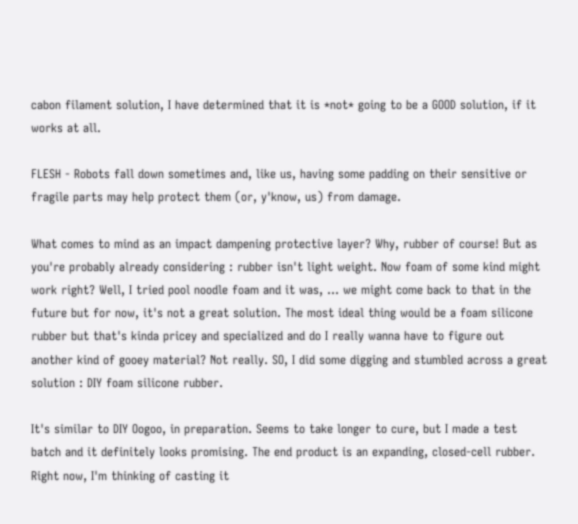cabon filament solution, I have determined that it is *not* going to be a GOOD solution, if it works at all.

FLESH - Robots fall down sometimes and, like us, having some padding on their sensitive or fragile parts may help protect them (or, y'know, us) from damage.

What comes to mind as an impact dampening protective layer? Why, rubber of course! But as you're probably already considering : rubber isn't light weight. Now foam of some kind might work right? Well, I tried pool noodle foam and it was, ... we might come back to that in the future but for now, it's not a great solution. The most ideal thing would be a foam silicone rubber but that's kinda pricey and specialized and do I really wanna have to figure out another kind of gooey material? Not really. SO, I did some digging and stumbled across a great solution : DIY foam silicone rubber.

It's similar to DIY Oogoo, in preparation. Seems to take longer to cure, but I made a test batch and it definitely looks promising. The end product is an expanding, closed-cell rubber. Right now, I'm thinking of casting it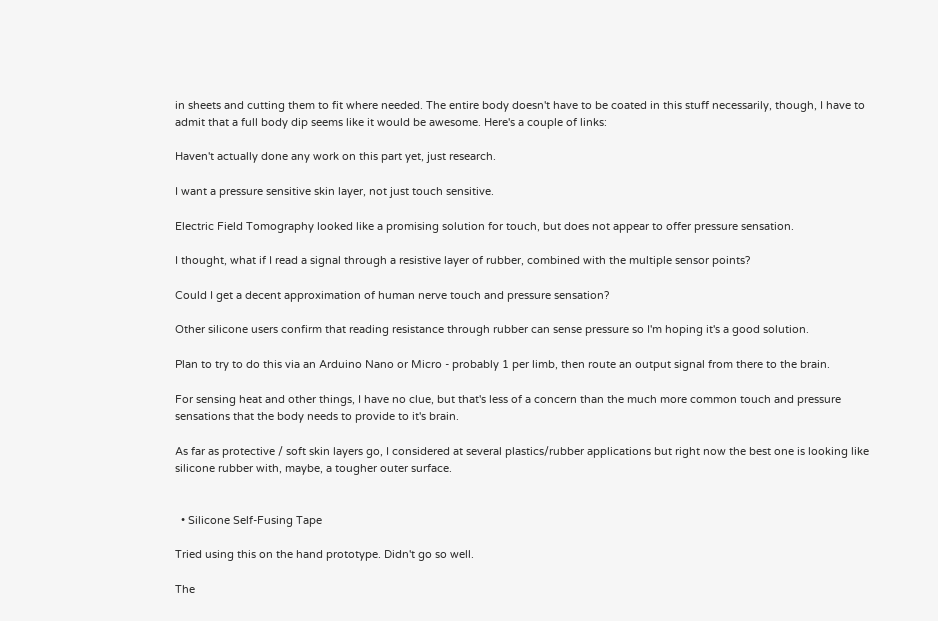in sheets and cutting them to fit where needed. The entire body doesn't have to be coated in this stuff necessarily, though, I have to admit that a full body dip seems like it would be awesome. Here's a couple of links:

Haven't actually done any work on this part yet, just research.

I want a pressure sensitive skin layer, not just touch sensitive.

Electric Field Tomography looked like a promising solution for touch, but does not appear to offer pressure sensation.

I thought, what if I read a signal through a resistive layer of rubber, combined with the multiple sensor points?

Could I get a decent approximation of human nerve touch and pressure sensation?

Other silicone users confirm that reading resistance through rubber can sense pressure so I'm hoping it's a good solution.

Plan to try to do this via an Arduino Nano or Micro - probably 1 per limb, then route an output signal from there to the brain.

For sensing heat and other things, I have no clue, but that's less of a concern than the much more common touch and pressure sensations that the body needs to provide to it's brain.

As far as protective / soft skin layers go, I considered at several plastics/rubber applications but right now the best one is looking like silicone rubber with, maybe, a tougher outer surface.


  • Silicone Self-Fusing Tape

Tried using this on the hand prototype. Didn't go so well.

The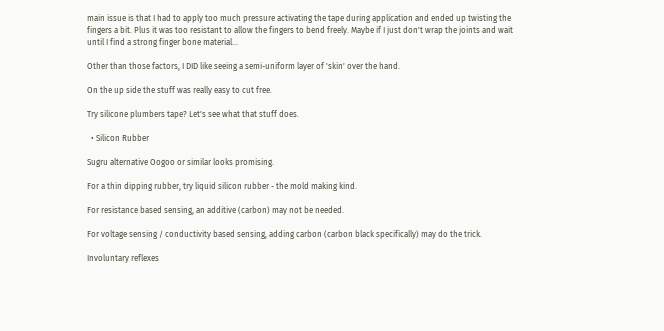main issue is that I had to apply too much pressure activating the tape during application and ended up twisting the fingers a bit. Plus it was too resistant to allow the fingers to bend freely. Maybe if I just don't wrap the joints and wait until I find a strong finger bone material...

Other than those factors, I DID like seeing a semi-uniform layer of 'skin' over the hand.

On the up side the stuff was really easy to cut free.

Try silicone plumbers tape? Let's see what that stuff does.

  • Silicon Rubber

Sugru alternative Oogoo or similar looks promising.

For a thin dipping rubber, try liquid silicon rubber - the mold making kind.

For resistance based sensing, an additive (carbon) may not be needed.

For voltage sensing / conductivity based sensing, adding carbon (carbon black specifically) may do the trick.

Involuntary reflexes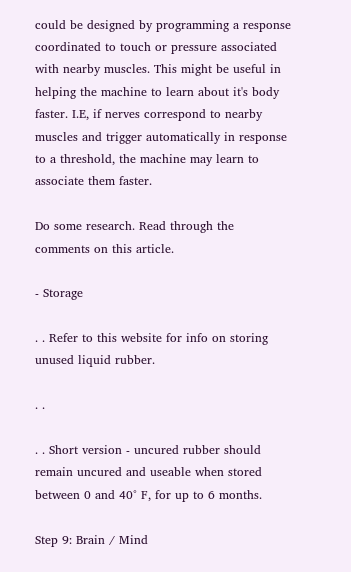could be designed by programming a response coordinated to touch or pressure associated with nearby muscles. This might be useful in helping the machine to learn about it's body faster. I.E, if nerves correspond to nearby muscles and trigger automatically in response to a threshold, the machine may learn to associate them faster.

Do some research. Read through the comments on this article.

- Storage

. . Refer to this website for info on storing unused liquid rubber.

. .

. . Short version - uncured rubber should remain uncured and useable when stored between 0 and 40° F, for up to 6 months.

Step 9: Brain / Mind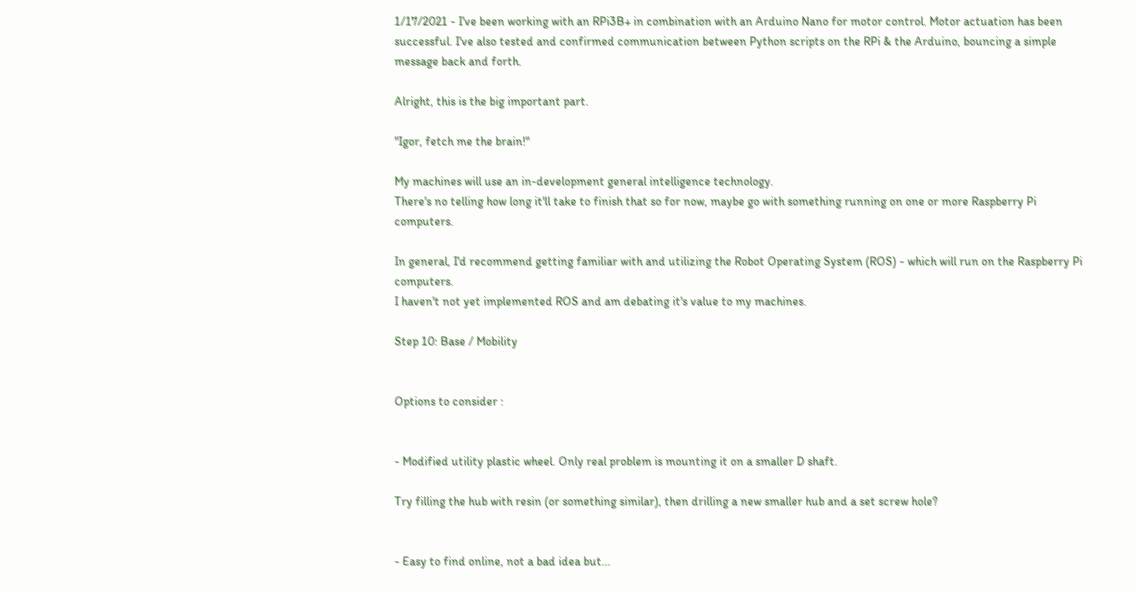1/17/2021 - I've been working with an RPi3B+ in combination with an Arduino Nano for motor control. Motor actuation has been successful. I've also tested and confirmed communication between Python scripts on the RPi & the Arduino, bouncing a simple message back and forth.

Alright, this is the big important part.

"Igor, fetch me the brain!"

My machines will use an in-development general intelligence technology.
There's no telling how long it'll take to finish that so for now, maybe go with something running on one or more Raspberry Pi computers.

In general, I'd recommend getting familiar with and utilizing the Robot Operating System (ROS) - which will run on the Raspberry Pi computers.
I haven't not yet implemented ROS and am debating it's value to my machines.

Step 10: Base / Mobility


Options to consider :


- Modified utility plastic wheel. Only real problem is mounting it on a smaller D shaft.

Try filling the hub with resin (or something similar), then drilling a new smaller hub and a set screw hole?


- Easy to find online, not a bad idea but...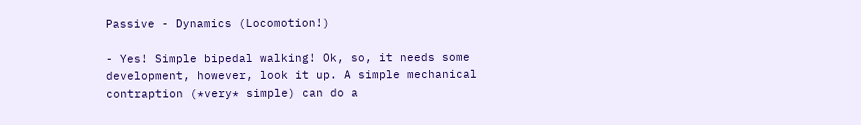Passive - Dynamics (Locomotion!)

- Yes! Simple bipedal walking! Ok, so, it needs some development, however, look it up. A simple mechanical contraption (*very* simple) can do a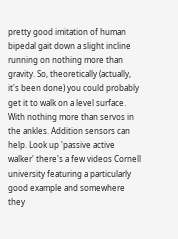pretty good imitation of human bipedal gait down a slight incline running on nothing more than gravity. So, theoretically (actually, it's been done) you could probably get it to walk on a level surface. With nothing more than servos in the ankles. Addition sensors can help. Look up 'passive active walker' there's a few videos Cornell university featuring a particularly good example and somewhere they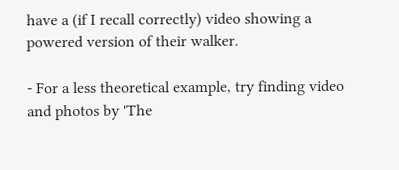have a (if I recall correctly) video showing a powered version of their walker.

- For a less theoretical example, try finding video and photos by 'The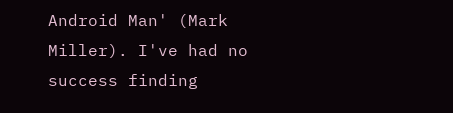Android Man' (Mark Miller). I've had no success finding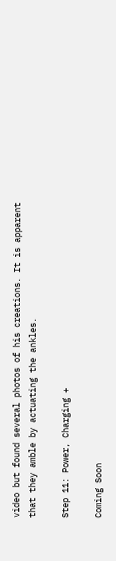video but found several photos of his creations. It is apparent that they amble by actuating the ankles.

Step 11: Power, Charging +

Coming Soon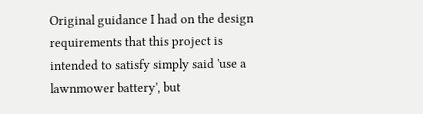Original guidance I had on the design requirements that this project is intended to satisfy simply said 'use a lawnmower battery', but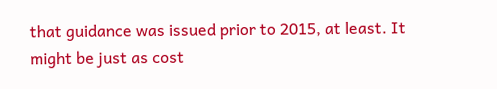that guidance was issued prior to 2015, at least. It might be just as cost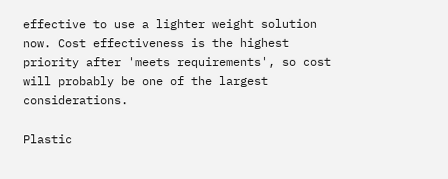effective to use a lighter weight solution now. Cost effectiveness is the highest priority after 'meets requirements', so cost will probably be one of the largest considerations.

Plastic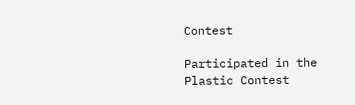Contest

Participated in the
Plastic Contest